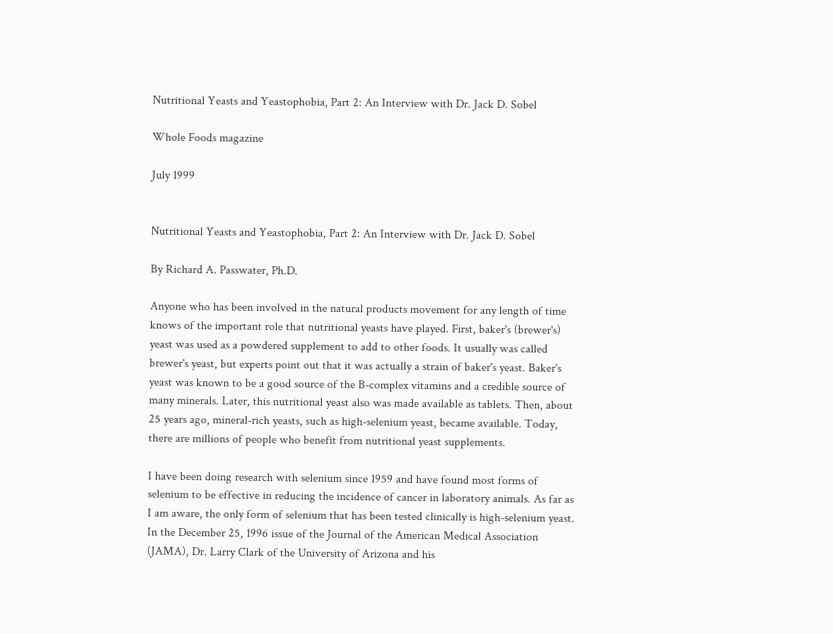Nutritional Yeasts and Yeastophobia, Part 2: An Interview with Dr. Jack D. Sobel

Whole Foods magazine

July 1999


Nutritional Yeasts and Yeastophobia, Part 2: An Interview with Dr. Jack D. Sobel

By Richard A. Passwater, Ph.D.

Anyone who has been involved in the natural products movement for any length of time knows of the important role that nutritional yeasts have played. First, baker's (brewer's) yeast was used as a powdered supplement to add to other foods. It usually was called brewer's yeast, but experts point out that it was actually a strain of baker's yeast. Baker's yeast was known to be a good source of the B-complex vitamins and a credible source of many minerals. Later, this nutritional yeast also was made available as tablets. Then, about 25 years ago, mineral-rich yeasts, such as high-selenium yeast, became available. Today, there are millions of people who benefit from nutritional yeast supplements.

I have been doing research with selenium since 1959 and have found most forms of selenium to be effective in reducing the incidence of cancer in laboratory animals. As far as I am aware, the only form of selenium that has been tested clinically is high-selenium yeast. In the December 25, 1996 issue of the Journal of the American Medical Association (JAMA), Dr. Larry Clark of the University of Arizona and his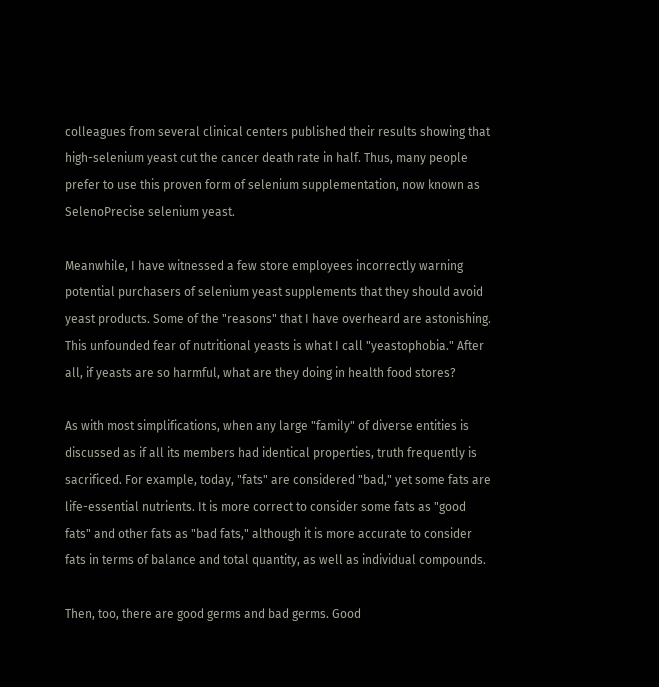colleagues from several clinical centers published their results showing that high-selenium yeast cut the cancer death rate in half. Thus, many people prefer to use this proven form of selenium supplementation, now known as SelenoPrecise selenium yeast.

Meanwhile, I have witnessed a few store employees incorrectly warning potential purchasers of selenium yeast supplements that they should avoid yeast products. Some of the "reasons" that I have overheard are astonishing. This unfounded fear of nutritional yeasts is what I call "yeastophobia." After all, if yeasts are so harmful, what are they doing in health food stores?

As with most simplifications, when any large "family" of diverse entities is discussed as if all its members had identical properties, truth frequently is sacrificed. For example, today, "fats" are considered "bad," yet some fats are life-essential nutrients. It is more correct to consider some fats as "good fats" and other fats as "bad fats," although it is more accurate to consider fats in terms of balance and total quantity, as well as individual compounds.

Then, too, there are good germs and bad germs. Good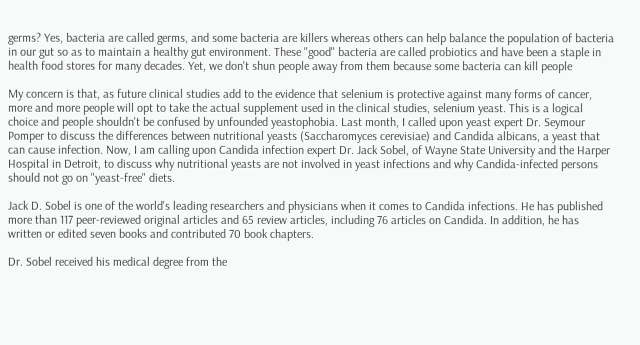germs? Yes, bacteria are called germs, and some bacteria are killers whereas others can help balance the population of bacteria in our gut so as to maintain a healthy gut environment. These "good" bacteria are called probiotics and have been a staple in health food stores for many decades. Yet, we don't shun people away from them because some bacteria can kill people

My concern is that, as future clinical studies add to the evidence that selenium is protective against many forms of cancer, more and more people will opt to take the actual supplement used in the clinical studies, selenium yeast. This is a logical choice and people shouldn't be confused by unfounded yeastophobia. Last month, I called upon yeast expert Dr. Seymour Pomper to discuss the differences between nutritional yeasts (Saccharomyces cerevisiae) and Candida albicans, a yeast that can cause infection. Now, I am calling upon Candida infection expert Dr. Jack Sobel, of Wayne State University and the Harper Hospital in Detroit, to discuss why nutritional yeasts are not involved in yeast infections and why Candida-infected persons should not go on "yeast-free" diets.

Jack D. Sobel is one of the world's leading researchers and physicians when it comes to Candida infections. He has published more than 117 peer-reviewed original articles and 65 review articles, including 76 articles on Candida. In addition, he has written or edited seven books and contributed 70 book chapters.

Dr. Sobel received his medical degree from the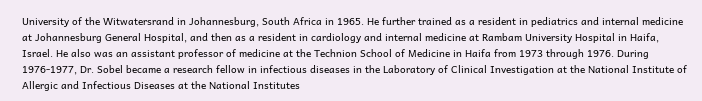University of the Witwatersrand in Johannesburg, South Africa in 1965. He further trained as a resident in pediatrics and internal medicine at Johannesburg General Hospital, and then as a resident in cardiology and internal medicine at Rambam University Hospital in Haifa, Israel. He also was an assistant professor of medicine at the Technion School of Medicine in Haifa from 1973 through 1976. During 1976-1977, Dr. Sobel became a research fellow in infectious diseases in the Laboratory of Clinical Investigation at the National Institute of Allergic and Infectious Diseases at the National Institutes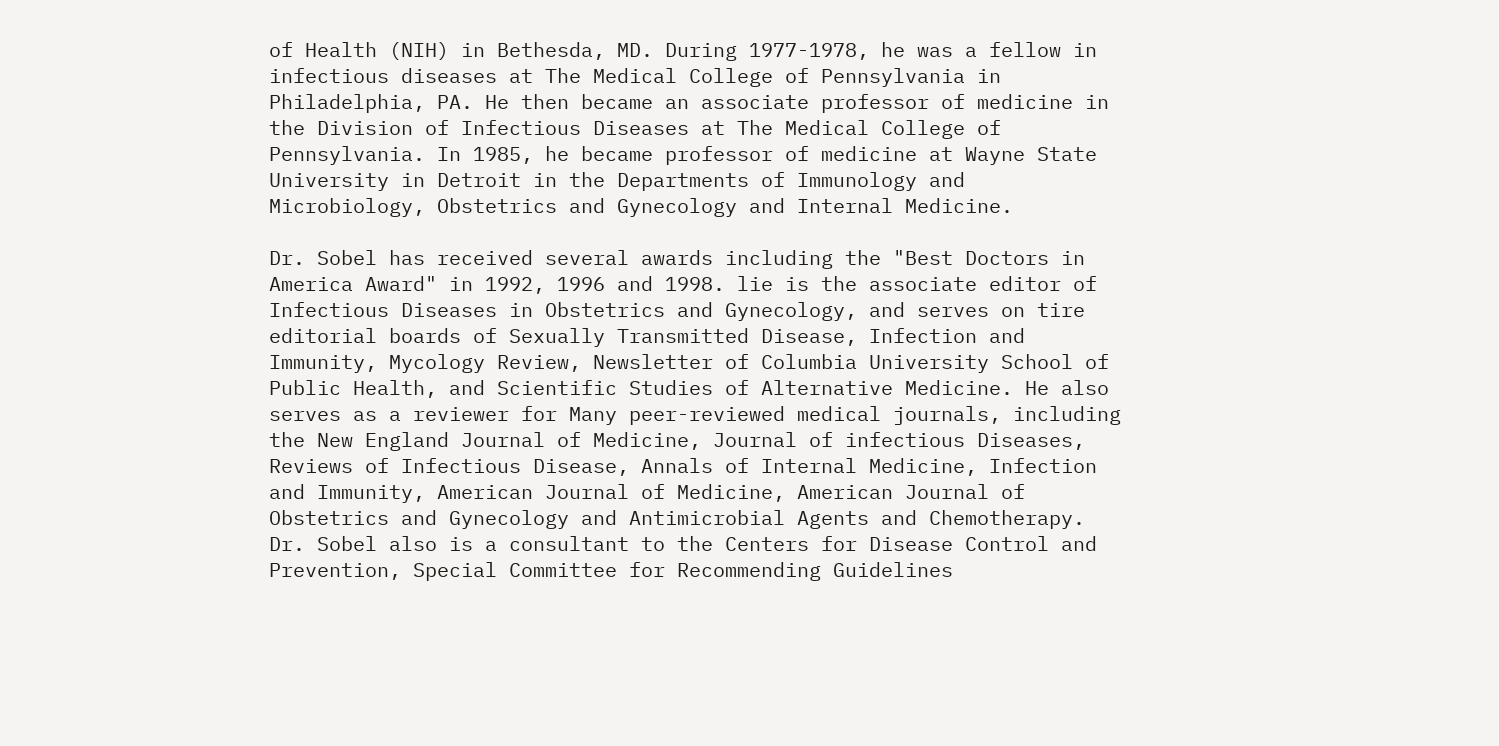of Health (NIH) in Bethesda, MD. During 1977-1978, he was a fellow in infectious diseases at The Medical College of Pennsylvania in Philadelphia, PA. He then became an associate professor of medicine in the Division of Infectious Diseases at The Medical College of Pennsylvania. In 1985, he became professor of medicine at Wayne State University in Detroit in the Departments of Immunology and Microbiology, Obstetrics and Gynecology and Internal Medicine.

Dr. Sobel has received several awards including the "Best Doctors in America Award" in 1992, 1996 and 1998. lie is the associate editor of Infectious Diseases in Obstetrics and Gynecology, and serves on tire editorial boards of Sexually Transmitted Disease, Infection and Immunity, Mycology Review, Newsletter of Columbia University School of Public Health, and Scientific Studies of Alternative Medicine. He also serves as a reviewer for Many peer-reviewed medical journals, including the New England Journal of Medicine, Journal of infectious Diseases, Reviews of Infectious Disease, Annals of Internal Medicine, Infection and Immunity, American Journal of Medicine, American Journal of Obstetrics and Gynecology and Antimicrobial Agents and Chemotherapy. Dr. Sobel also is a consultant to the Centers for Disease Control and Prevention, Special Committee for Recommending Guidelines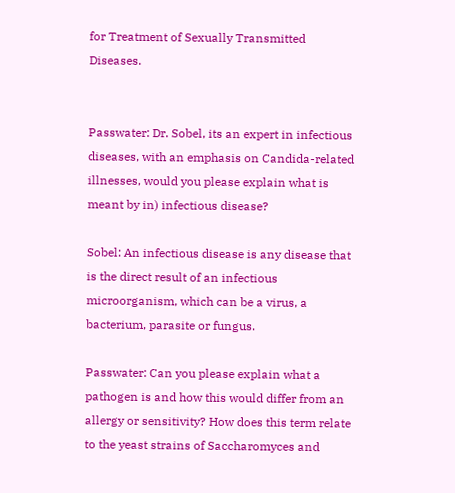for Treatment of Sexually Transmitted Diseases.


Passwater: Dr. Sobel, its an expert in infectious diseases, with an emphasis on Candida-related illnesses, would you please explain what is meant by in) infectious disease?

Sobel: An infectious disease is any disease that is the direct result of an infectious microorganism, which can be a virus, a bacterium, parasite or fungus.

Passwater: Can you please explain what a pathogen is and how this would differ from an allergy or sensitivity? How does this term relate to the yeast strains of Saccharomyces and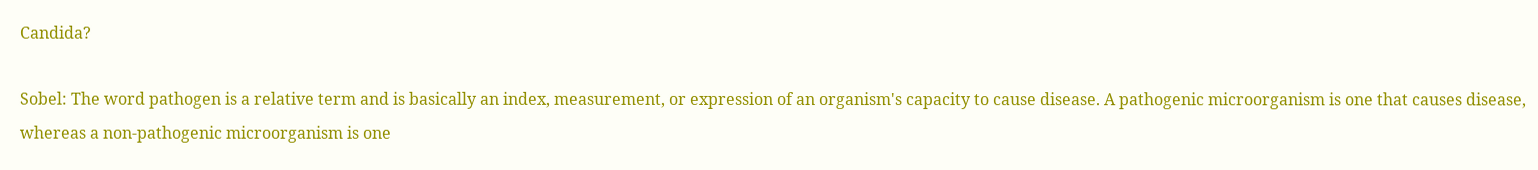Candida?

Sobel: The word pathogen is a relative term and is basically an index, measurement, or expression of an organism's capacity to cause disease. A pathogenic microorganism is one that causes disease, whereas a non-pathogenic microorganism is one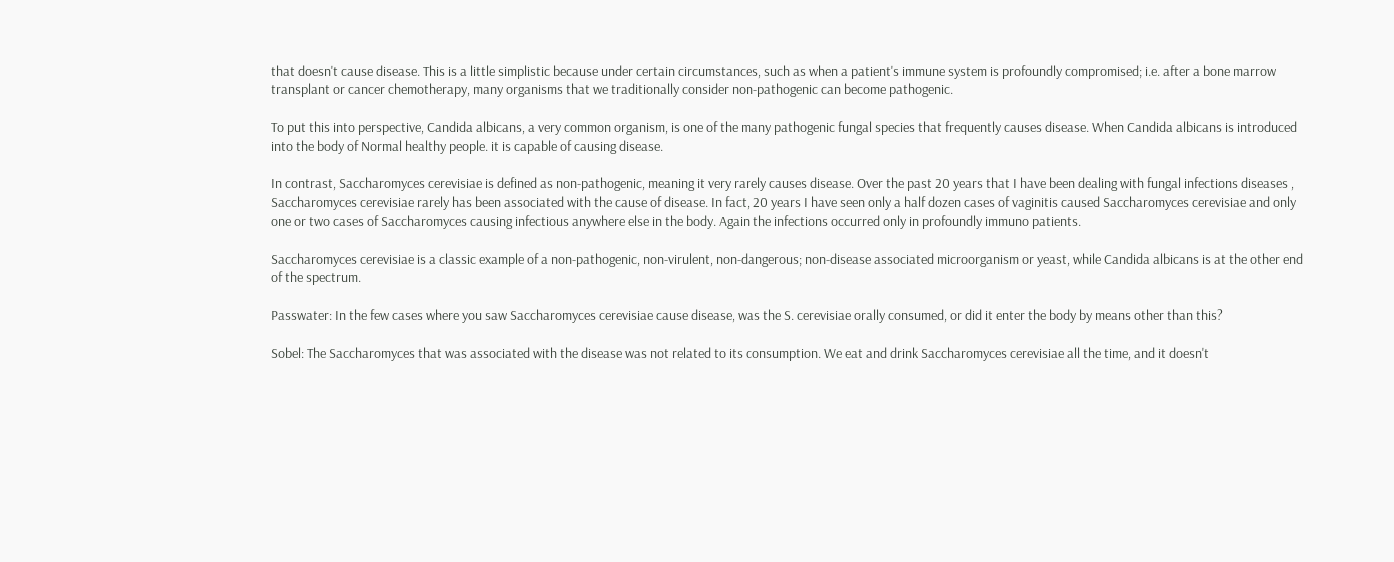that doesn't cause disease. This is a little simplistic because under certain circumstances, such as when a patient's immune system is profoundly compromised; i.e. after a bone marrow transplant or cancer chemotherapy, many organisms that we traditionally consider non-pathogenic can become pathogenic.

To put this into perspective, Candida albicans, a very common organism, is one of the many pathogenic fungal species that frequently causes disease. When Candida albicans is introduced into the body of Normal healthy people. it is capable of causing disease.

In contrast, Saccharomyces cerevisiae is defined as non-pathogenic, meaning it very rarely causes disease. Over the past 20 years that I have been dealing with fungal infections diseases , Saccharomyces cerevisiae rarely has been associated with the cause of disease. In fact, 20 years I have seen only a half dozen cases of vaginitis caused Saccharomyces cerevisiae and only one or two cases of Saccharomyces causing infectious anywhere else in the body. Again the infections occurred only in profoundly immuno patients.

Saccharomyces cerevisiae is a classic example of a non-pathogenic, non-virulent, non-dangerous; non-disease associated microorganism or yeast, while Candida albicans is at the other end of the spectrum.

Passwater: In the few cases where you saw Saccharomyces cerevisiae cause disease, was the S. cerevisiae orally consumed, or did it enter the body by means other than this?

Sobel: The Saccharomyces that was associated with the disease was not related to its consumption. We eat and drink Saccharomyces cerevisiae all the time, and it doesn't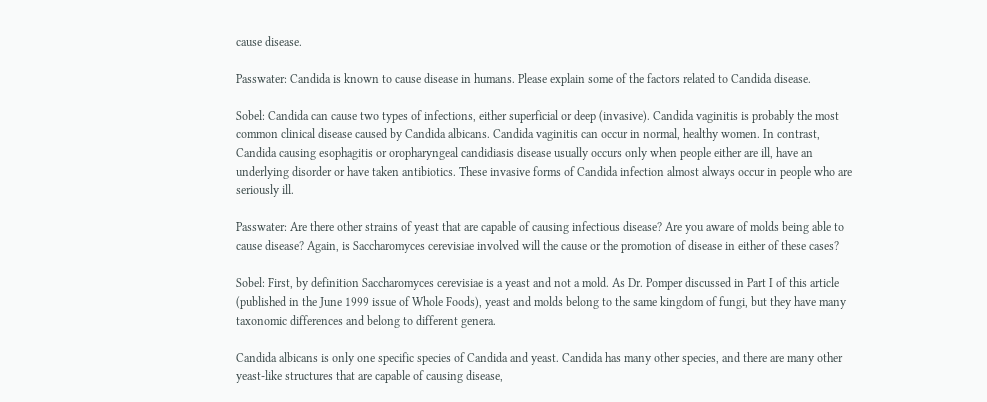cause disease.

Passwater: Candida is known to cause disease in humans. Please explain some of the factors related to Candida disease.

Sobel: Candida can cause two types of infections, either superficial or deep (invasive). Candida vaginitis is probably the most common clinical disease caused by Candida albicans. Candida vaginitis can occur in normal, healthy women. In contrast, Candida causing esophagitis or oropharyngeal candidiasis disease usually occurs only when people either are ill, have an underlying disorder or have taken antibiotics. These invasive forms of Candida infection almost always occur in people who are seriously ill.

Passwater: Are there other strains of yeast that are capable of causing infectious disease? Are you aware of molds being able to cause disease? Again, is Saccharomyces cerevisiae involved will the cause or the promotion of disease in either of these cases?

Sobel: First, by definition Saccharomyces cerevisiae is a yeast and not a mold. As Dr. Pomper discussed in Part I of this article (published in the June 1999 issue of Whole Foods), yeast and molds belong to the same kingdom of fungi, but they have many taxonomic differences and belong to different genera.

Candida albicans is only one specific species of Candida and yeast. Candida has many other species, and there are many other yeast-like structures that are capable of causing disease,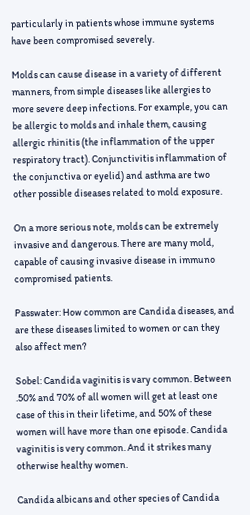particularly in patients whose immune systems have been compromised severely.

Molds can cause disease in a variety of different manners, from simple diseases like allergies to more severe deep infections. For example, you can be allergic to molds and inhale them, causing allergic rhinitis (the inflammation of the upper respiratory tract). Conjunctivitis inflammation of the conjunctiva or eyelid) and asthma are two other possible diseases related to mold exposure.

On a more serious note, molds can be extremely invasive and dangerous. There are many mold, capable of causing invasive disease in immuno compromised patients.

Passwater: How common are Candida diseases, and are these diseases limited to women or can they also affect men?

Sobel: Candida vaginitis is vary common. Between .50% and 70% of all women will get at least one case of this in their lifetime, and 50% of these women will have more than one episode. Candida vaginitis is very common. And it strikes many otherwise healthy women.

Candida albicans and other species of Candida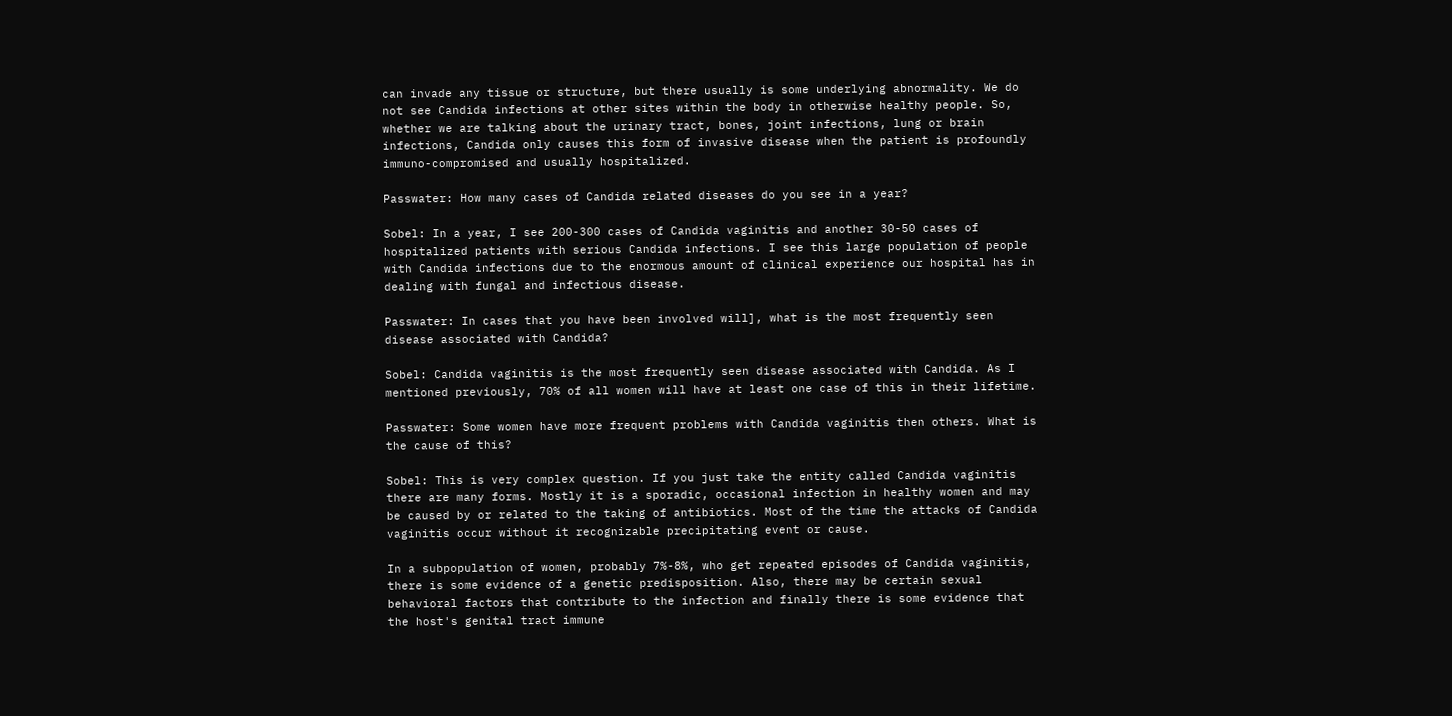can invade any tissue or structure, but there usually is some underlying abnormality. We do not see Candida infections at other sites within the body in otherwise healthy people. So, whether we are talking about the urinary tract, bones, joint infections, lung or brain infections, Candida only causes this form of invasive disease when the patient is profoundly immuno-compromised and usually hospitalized.

Passwater: How many cases of Candida related diseases do you see in a year?

Sobel: In a year, I see 200-300 cases of Candida vaginitis and another 30-50 cases of hospitalized patients with serious Candida infections. I see this large population of people with Candida infections due to the enormous amount of clinical experience our hospital has in dealing with fungal and infectious disease.

Passwater: In cases that you have been involved will], what is the most frequently seen disease associated with Candida?

Sobel: Candida vaginitis is the most frequently seen disease associated with Candida. As I mentioned previously, 70% of all women will have at least one case of this in their lifetime.

Passwater: Some women have more frequent problems with Candida vaginitis then others. What is the cause of this?

Sobel: This is very complex question. If you just take the entity called Candida vaginitis there are many forms. Mostly it is a sporadic, occasional infection in healthy women and may be caused by or related to the taking of antibiotics. Most of the time the attacks of Candida vaginitis occur without it recognizable precipitating event or cause.

In a subpopulation of women, probably 7%-8%, who get repeated episodes of Candida vaginitis, there is some evidence of a genetic predisposition. Also, there may be certain sexual behavioral factors that contribute to the infection and finally there is some evidence that the host's genital tract immune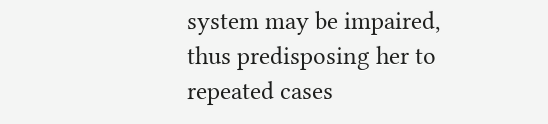system may be impaired, thus predisposing her to repeated cases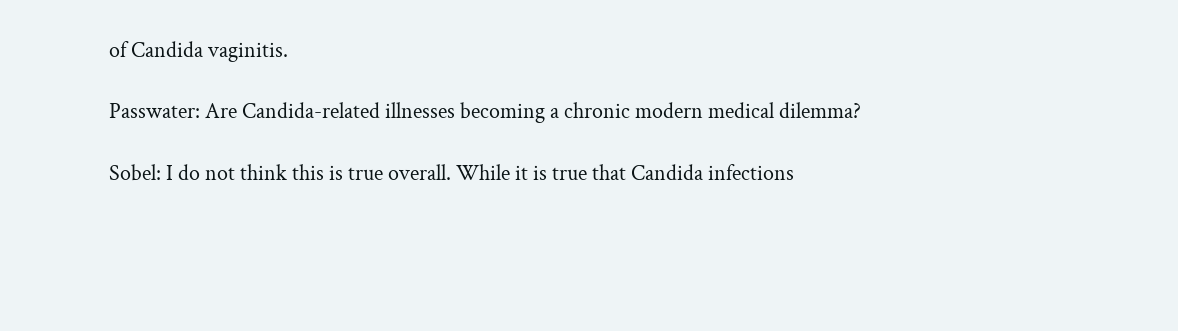of Candida vaginitis.

Passwater: Are Candida-related illnesses becoming a chronic modern medical dilemma?

Sobel: I do not think this is true overall. While it is true that Candida infections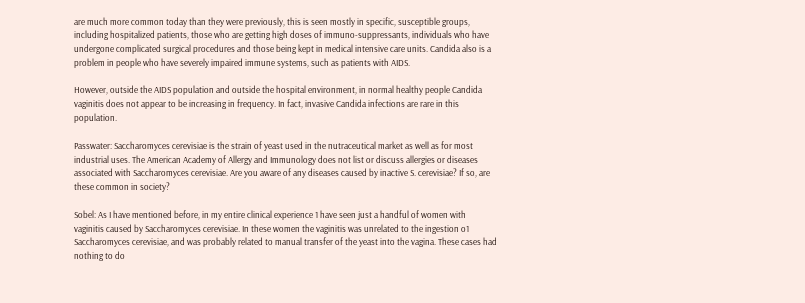are much more common today than they were previously, this is seen mostly in specific, susceptible groups, including hospitalized patients, those who are getting high doses of immuno-suppressants, individuals who have undergone complicated surgical procedures and those being kept in medical intensive care units. Candida also is a problem in people who have severely impaired immune systems, such as patients with AIDS.

However, outside the AIDS population and outside the hospital environment, in normal healthy people Candida vaginitis does not appear to be increasing in frequency. In fact, invasive Candida infections are rare in this population.

Passwater: Saccharomyces cerevisiae is the strain of yeast used in the nutraceutical market as well as for most industrial uses. The American Academy of Allergy and Immunology does not list or discuss allergies or diseases associated with Saccharomyces cerevisiae. Are you aware of any diseases caused by inactive S. cerevisiae? If so, are these common in society?

Sobel: As I have mentioned before, in my entire clinical experience 1 have seen just a handful of women with vaginitis caused by Saccharomyces cerevisiae. In these women the vaginitis was unrelated to the ingestion o1 Saccharomyces cerevisiae, and was probably related to manual transfer of the yeast into the vagina. These cases had nothing to do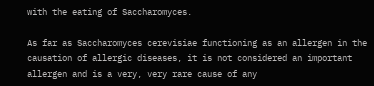with the eating of Saccharomyces.

As far as Saccharomyces cerevisiae functioning as an allergen in the causation of allergic diseases, it is not considered an important allergen and is a very, very rare cause of any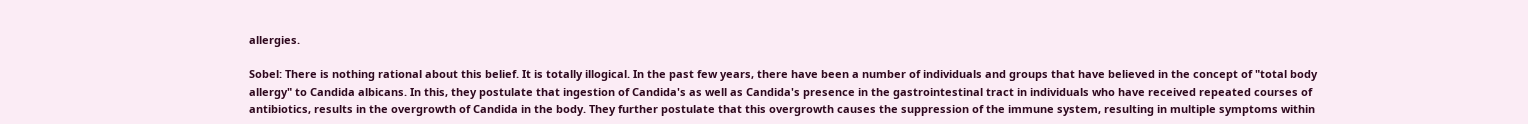allergies.

Sobel: There is nothing rational about this belief. It is totally illogical. In the past few years, there have been a number of individuals and groups that have believed in the concept of "total body allergy" to Candida albicans. In this, they postulate that ingestion of Candida's as well as Candida's presence in the gastrointestinal tract in individuals who have received repeated courses of antibiotics, results in the overgrowth of Candida in the body. They further postulate that this overgrowth causes the suppression of the immune system, resulting in multiple symptoms within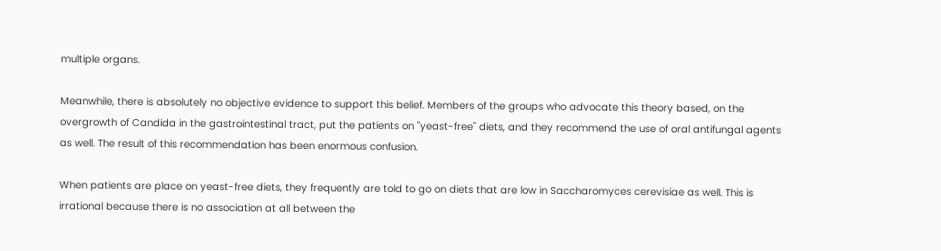multiple organs.

Meanwhile, there is absolutely no objective evidence to support this belief. Members of the groups who advocate this theory based, on the overgrowth of Candida in the gastrointestinal tract, put the patients on "yeast-free" diets, and they recommend the use of oral antifungal agents as well. The result of this recommendation has been enormous confusion.

When patients are place on yeast-free diets, they frequently are told to go on diets that are low in Saccharomyces cerevisiae as well. This is irrational because there is no association at all between the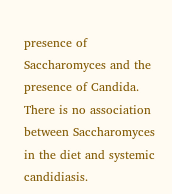presence of Saccharomyces and the presence of Candida. There is no association between Saccharomyces in the diet and systemic candidiasis.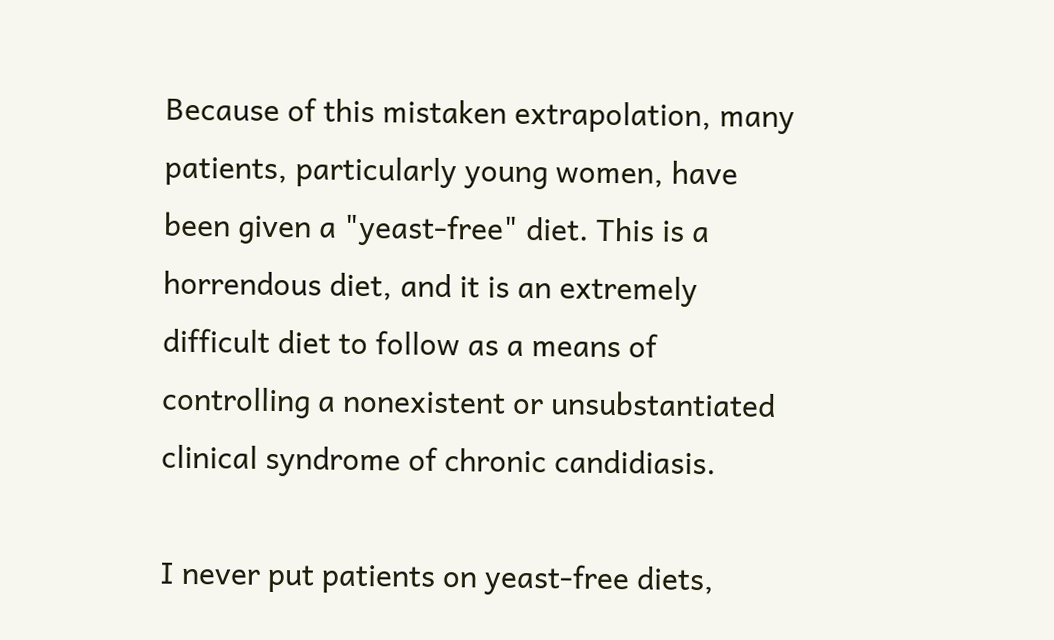Because of this mistaken extrapolation, many patients, particularly young women, have been given a "yeast-free" diet. This is a horrendous diet, and it is an extremely difficult diet to follow as a means of controlling a nonexistent or unsubstantiated clinical syndrome of chronic candidiasis.

I never put patients on yeast-free diets,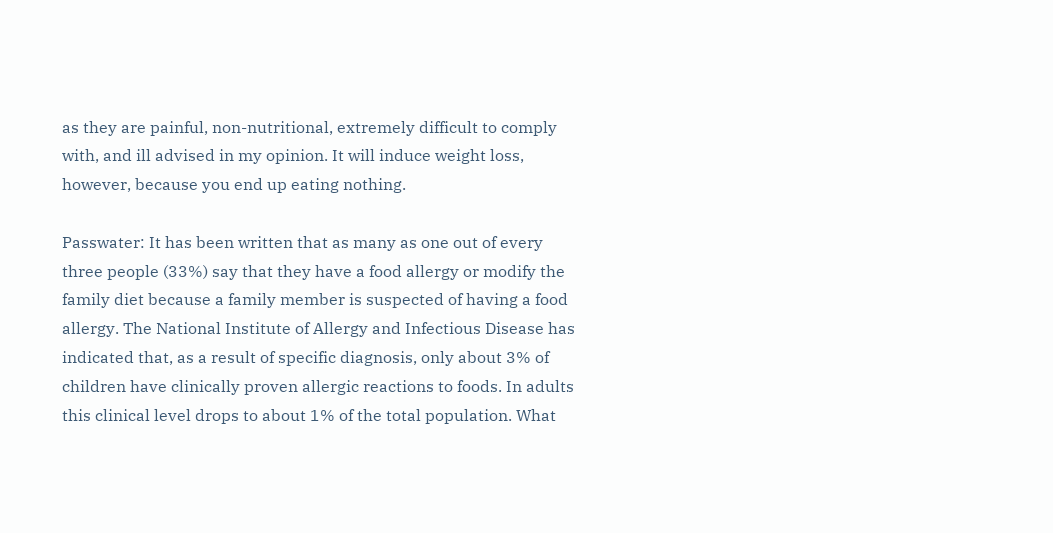as they are painful, non-nutritional, extremely difficult to comply with, and ill advised in my opinion. It will induce weight loss, however, because you end up eating nothing.

Passwater: It has been written that as many as one out of every three people (33%) say that they have a food allergy or modify the family diet because a family member is suspected of having a food allergy. The National Institute of Allergy and Infectious Disease has indicated that, as a result of specific diagnosis, only about 3% of children have clinically proven allergic reactions to foods. In adults this clinical level drops to about 1% of the total population. What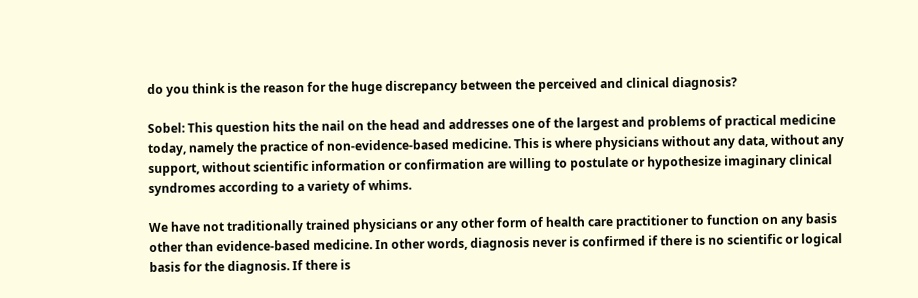do you think is the reason for the huge discrepancy between the perceived and clinical diagnosis?

Sobel: This question hits the nail on the head and addresses one of the largest and problems of practical medicine today, namely the practice of non-evidence-based medicine. This is where physicians without any data, without any support, without scientific information or confirmation are willing to postulate or hypothesize imaginary clinical syndromes according to a variety of whims.

We have not traditionally trained physicians or any other form of health care practitioner to function on any basis other than evidence-based medicine. In other words, diagnosis never is confirmed if there is no scientific or logical basis for the diagnosis. If there is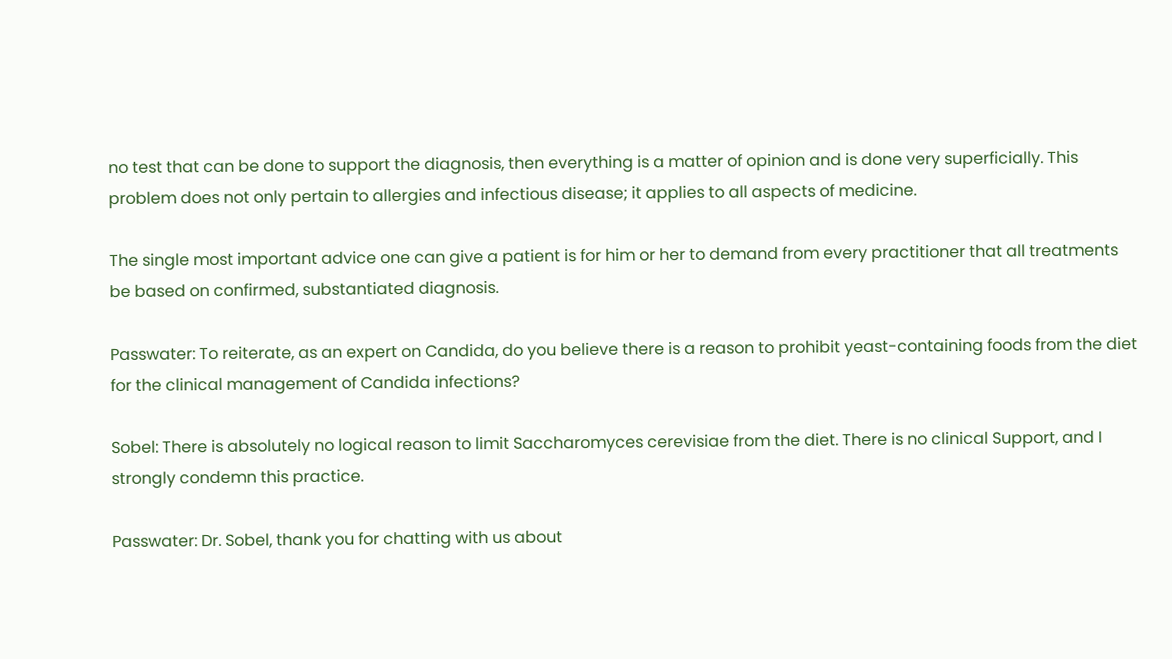no test that can be done to support the diagnosis, then everything is a matter of opinion and is done very superficially. This problem does not only pertain to allergies and infectious disease; it applies to all aspects of medicine.

The single most important advice one can give a patient is for him or her to demand from every practitioner that all treatments be based on confirmed, substantiated diagnosis.

Passwater: To reiterate, as an expert on Candida, do you believe there is a reason to prohibit yeast-containing foods from the diet for the clinical management of Candida infections?

Sobel: There is absolutely no logical reason to limit Saccharomyces cerevisiae from the diet. There is no clinical Support, and I strongly condemn this practice.

Passwater: Dr. Sobel, thank you for chatting with us about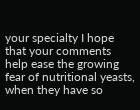your specialty I hope that your comments help ease the growing fear of nutritional yeasts, when they have so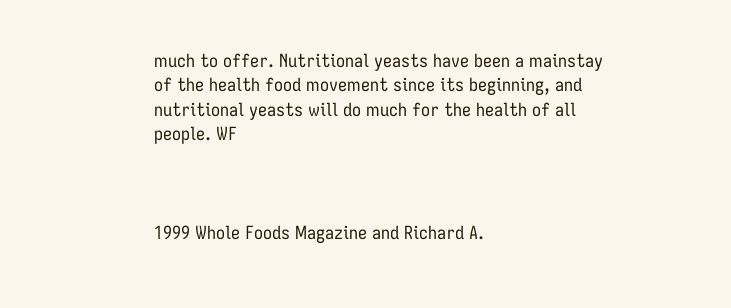much to offer. Nutritional yeasts have been a mainstay of the health food movement since its beginning, and nutritional yeasts will do much for the health of all people. WF



1999 Whole Foods Magazine and Richard A.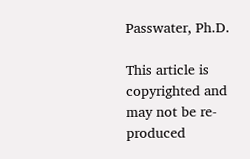Passwater, Ph.D.

This article is copyrighted and may not be re-produced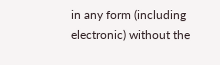in any form (including electronic) without the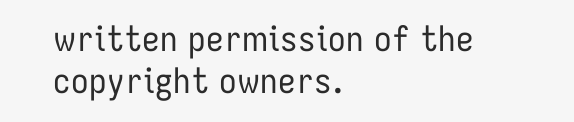written permission of the copyright owners.